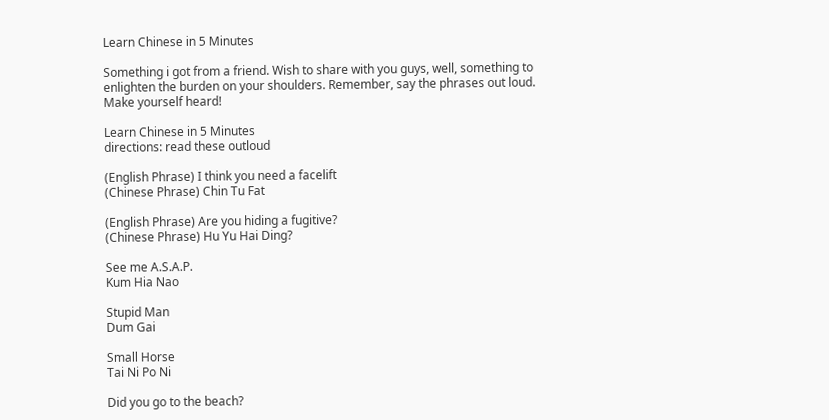Learn Chinese in 5 Minutes

Something i got from a friend. Wish to share with you guys, well, something to enlighten the burden on your shoulders. Remember, say the phrases out loud. Make yourself heard!

Learn Chinese in 5 Minutes
directions: read these outloud

(English Phrase) I think you need a facelift
(Chinese Phrase) Chin Tu Fat

(English Phrase) Are you hiding a fugitive?
(Chinese Phrase) Hu Yu Hai Ding?

See me A.S.A.P.
Kum Hia Nao

Stupid Man
Dum Gai

Small Horse
Tai Ni Po Ni

Did you go to the beach?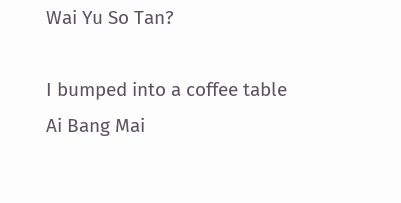Wai Yu So Tan?

I bumped into a coffee table
Ai Bang Mai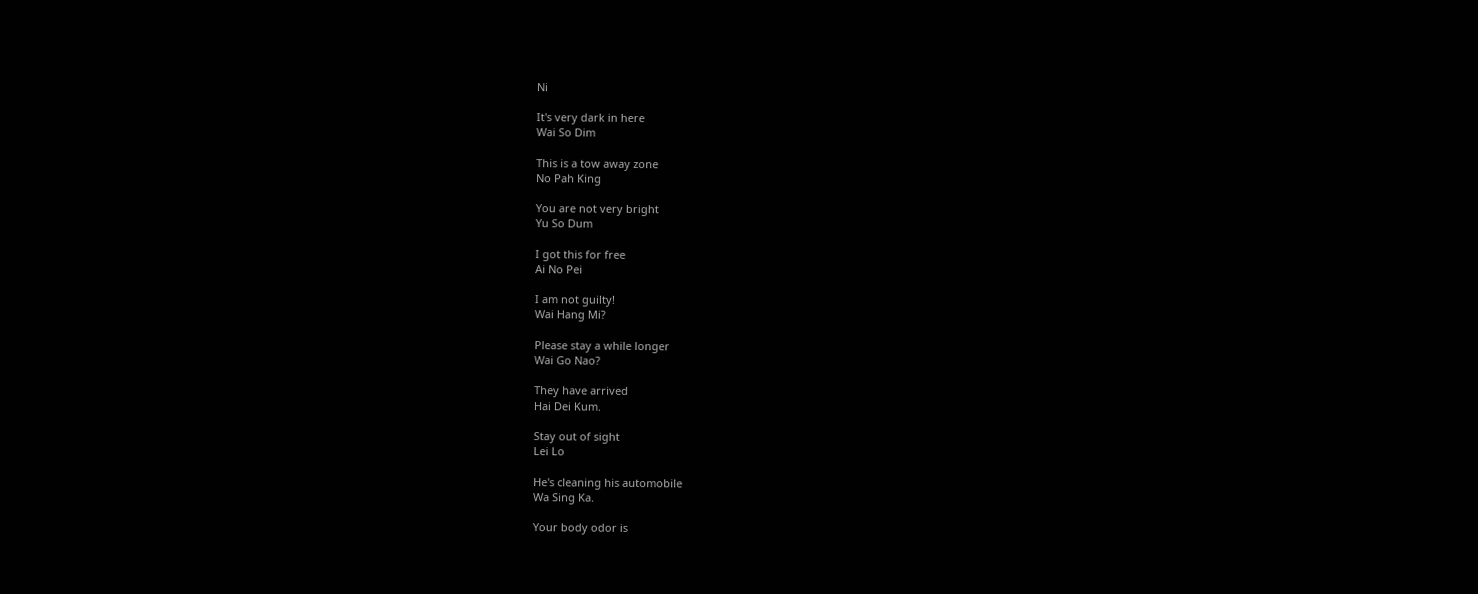Ni

It's very dark in here
Wai So Dim

This is a tow away zone
No Pah King

You are not very bright
Yu So Dum

I got this for free
Ai No Pei

I am not guilty!
Wai Hang Mi?

Please stay a while longer
Wai Go Nao?

They have arrived
Hai Dei Kum.

Stay out of sight
Lei Lo

He's cleaning his automobile
Wa Sing Ka.

Your body odor is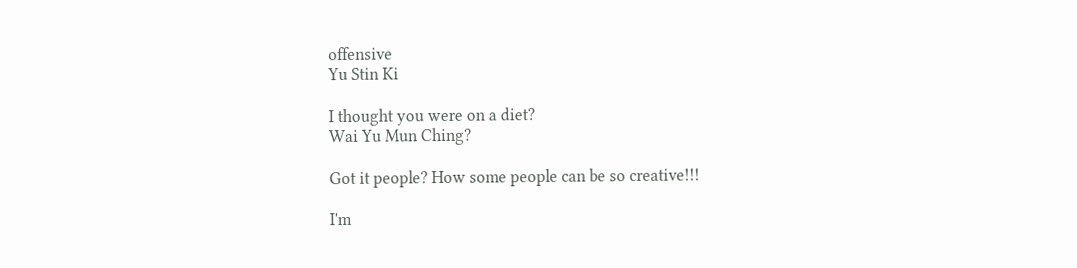offensive
Yu Stin Ki

I thought you were on a diet?
Wai Yu Mun Ching?

Got it people? How some people can be so creative!!!

I'm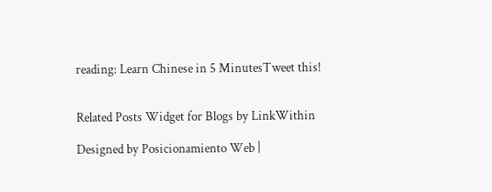reading: Learn Chinese in 5 MinutesTweet this!


Related Posts Widget for Blogs by LinkWithin

Designed by Posicionamiento Web |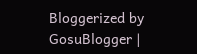Bloggerized by GosuBlogger |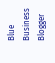Blue Business Blogger